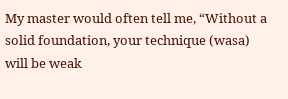My master would often tell me, “Without a solid foundation, your technique (wasa) will be weak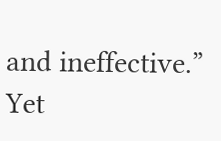and ineffective.” Yet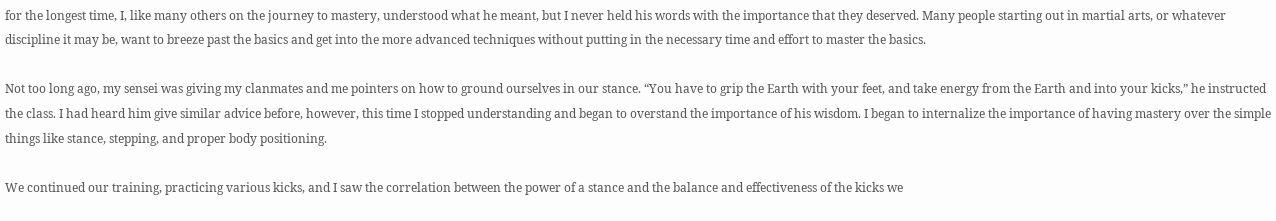for the longest time, I, like many others on the journey to mastery, understood what he meant, but I never held his words with the importance that they deserved. Many people starting out in martial arts, or whatever discipline it may be, want to breeze past the basics and get into the more advanced techniques without putting in the necessary time and effort to master the basics.

Not too long ago, my sensei was giving my clanmates and me pointers on how to ground ourselves in our stance. “You have to grip the Earth with your feet, and take energy from the Earth and into your kicks,” he instructed the class. I had heard him give similar advice before, however, this time I stopped understanding and began to overstand the importance of his wisdom. I began to internalize the importance of having mastery over the simple things like stance, stepping, and proper body positioning.

We continued our training, practicing various kicks, and I saw the correlation between the power of a stance and the balance and effectiveness of the kicks we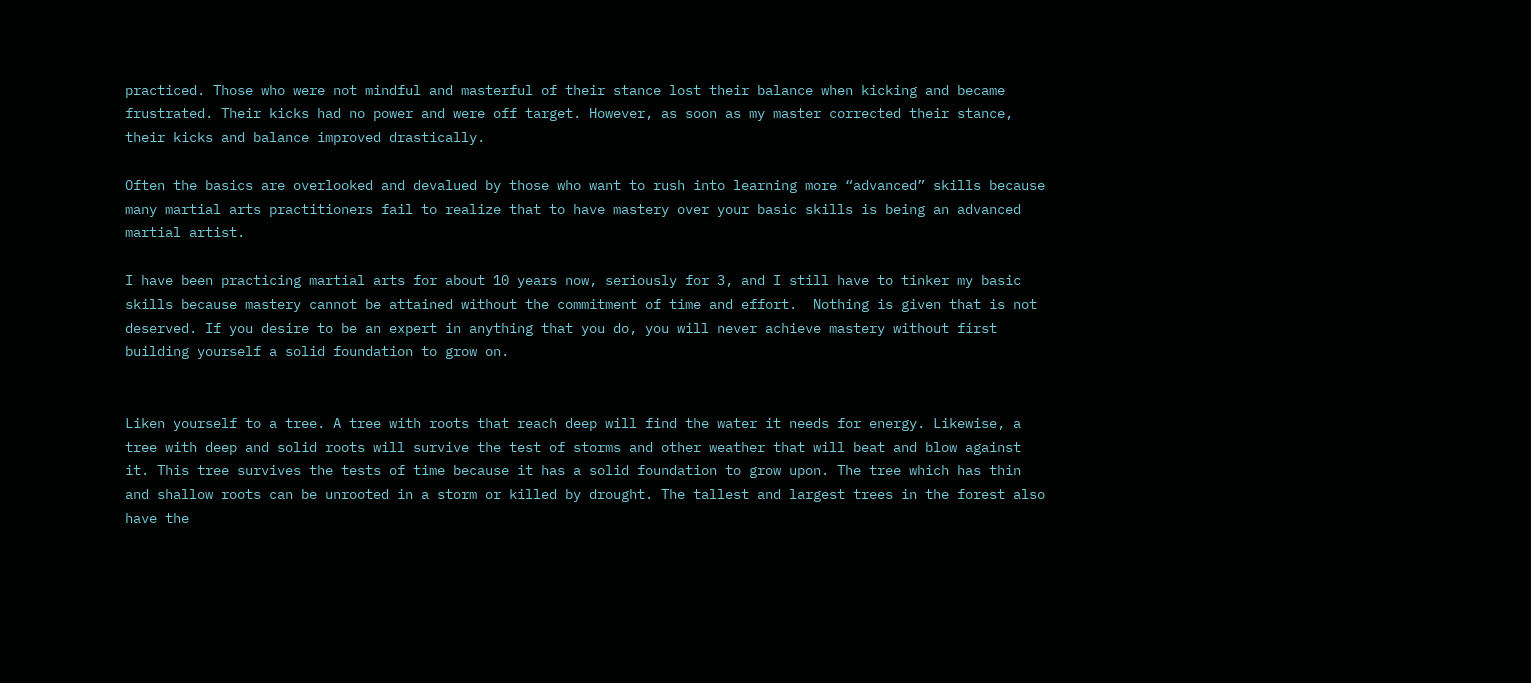practiced. Those who were not mindful and masterful of their stance lost their balance when kicking and became frustrated. Their kicks had no power and were off target. However, as soon as my master corrected their stance, their kicks and balance improved drastically.

Often the basics are overlooked and devalued by those who want to rush into learning more “advanced” skills because many martial arts practitioners fail to realize that to have mastery over your basic skills is being an advanced martial artist.

I have been practicing martial arts for about 10 years now, seriously for 3, and I still have to tinker my basic skills because mastery cannot be attained without the commitment of time and effort.  Nothing is given that is not deserved. If you desire to be an expert in anything that you do, you will never achieve mastery without first building yourself a solid foundation to grow on.


Liken yourself to a tree. A tree with roots that reach deep will find the water it needs for energy. Likewise, a tree with deep and solid roots will survive the test of storms and other weather that will beat and blow against it. This tree survives the tests of time because it has a solid foundation to grow upon. The tree which has thin and shallow roots can be unrooted in a storm or killed by drought. The tallest and largest trees in the forest also have the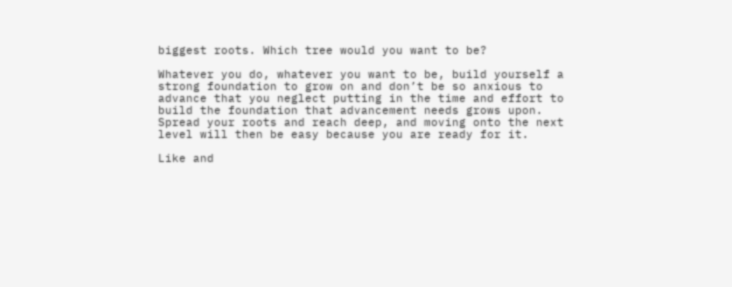biggest roots. Which tree would you want to be?

Whatever you do, whatever you want to be, build yourself a strong foundation to grow on and don’t be so anxious to advance that you neglect putting in the time and effort to build the foundation that advancement needs grows upon. Spread your roots and reach deep, and moving onto the next level will then be easy because you are ready for it.

Like and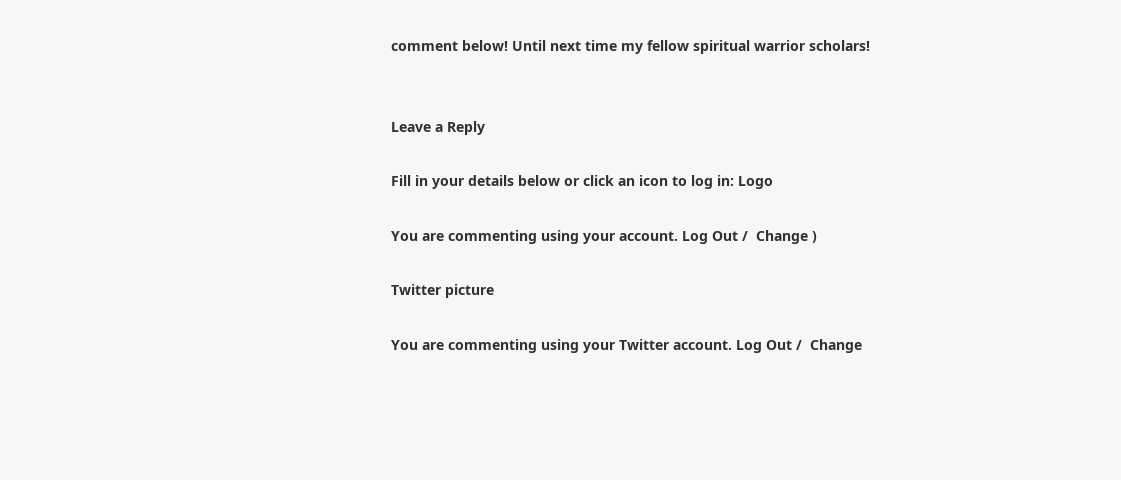comment below! Until next time my fellow spiritual warrior scholars!


Leave a Reply

Fill in your details below or click an icon to log in: Logo

You are commenting using your account. Log Out /  Change )

Twitter picture

You are commenting using your Twitter account. Log Out /  Change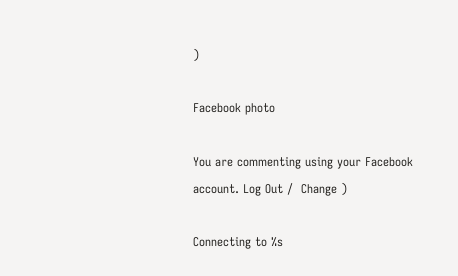)

Facebook photo

You are commenting using your Facebook account. Log Out /  Change )

Connecting to %s